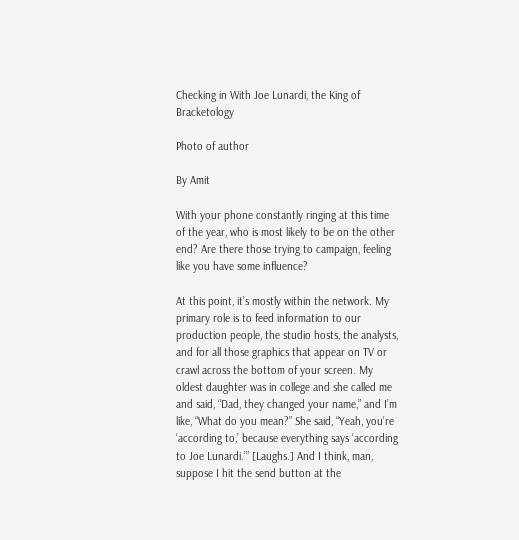Checking in With Joe Lunardi, the King of Bracketology

Photo of author

By Amit

With your phone constantly ringing at this time of the year, who is most likely to be on the other end? Are there those trying to campaign, feeling like you have some influence?

At this point, it’s mostly within the network. My primary role is to feed information to our production people, the studio hosts, the analysts, and for all those graphics that appear on TV or crawl across the bottom of your screen. My oldest daughter was in college and she called me and said, “Dad, they changed your name,” and I’m like, “What do you mean?” She said, “Yeah, you’re ‘according to,’ because everything says ‘according to Joe Lunardi.’” [Laughs.] And I think, man, suppose I hit the send button at the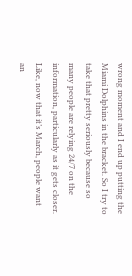wrong moment and I end up putting the Miami Dolphins in the bracket. So I try to take that pretty seriously because so many people are relying 24/7 on the information, particularly as it gets closer. Like, now that it’s March, people want an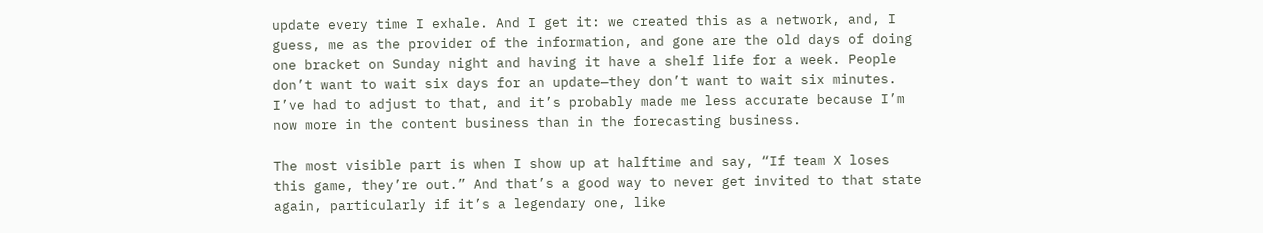update every time I exhale. And I get it: we created this as a network, and, I guess, me as the provider of the information, and gone are the old days of doing one bracket on Sunday night and having it have a shelf life for a week. People don’t want to wait six days for an update—they don’t want to wait six minutes. I’ve had to adjust to that, and it’s probably made me less accurate because I’m now more in the content business than in the forecasting business.

The most visible part is when I show up at halftime and say, “If team X loses this game, they’re out.” And that’s a good way to never get invited to that state again, particularly if it’s a legendary one, like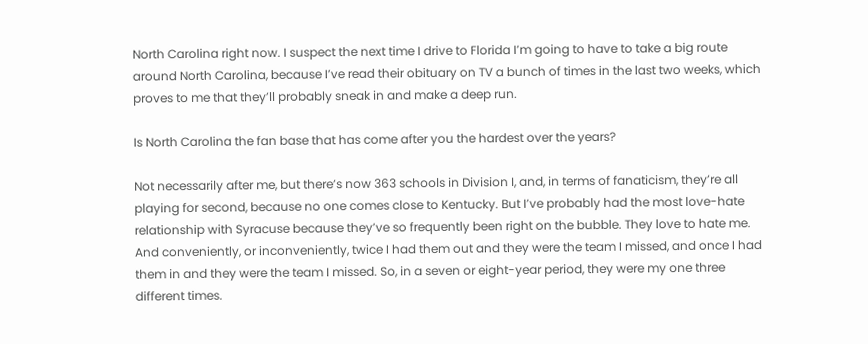North Carolina right now. I suspect the next time I drive to Florida I’m going to have to take a big route around North Carolina, because I’ve read their obituary on TV a bunch of times in the last two weeks, which proves to me that they’ll probably sneak in and make a deep run.

Is North Carolina the fan base that has come after you the hardest over the years?

Not necessarily after me, but there’s now 363 schools in Division I, and, in terms of fanaticism, they’re all playing for second, because no one comes close to Kentucky. But I’ve probably had the most love-hate relationship with Syracuse because they’ve so frequently been right on the bubble. They love to hate me. And conveniently, or inconveniently, twice I had them out and they were the team I missed, and once I had them in and they were the team I missed. So, in a seven or eight-year period, they were my one three different times.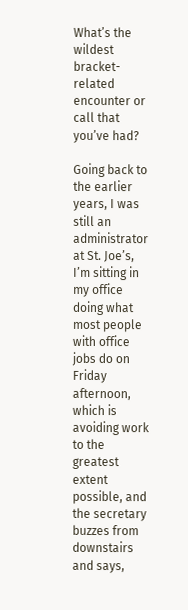What’s the wildest bracket-related encounter or call that you’ve had?

Going back to the earlier years, I was still an administrator at St. Joe’s, I’m sitting in my office doing what most people with office jobs do on Friday afternoon, which is avoiding work to the greatest extent possible, and the secretary buzzes from downstairs and says,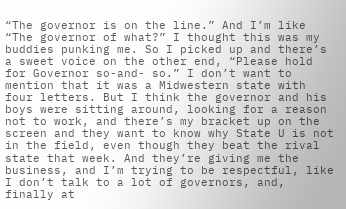“The governor is on the line.” And I’m like “The governor of what?” I thought this was my buddies punking me. So I picked up and there’s a sweet voice on the other end, “Please hold for Governor so-and- so.” I don’t want to mention that it was a Midwestern state with four letters. But I think the governor and his boys were sitting around, looking for a reason not to work, and there’s my bracket up on the screen and they want to know why State U is not in the field, even though they beat the rival state that week. And they’re giving me the business, and I’m trying to be respectful, like I don’t talk to a lot of governors, and, finally at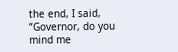the end, I said, “Governor, do you mind me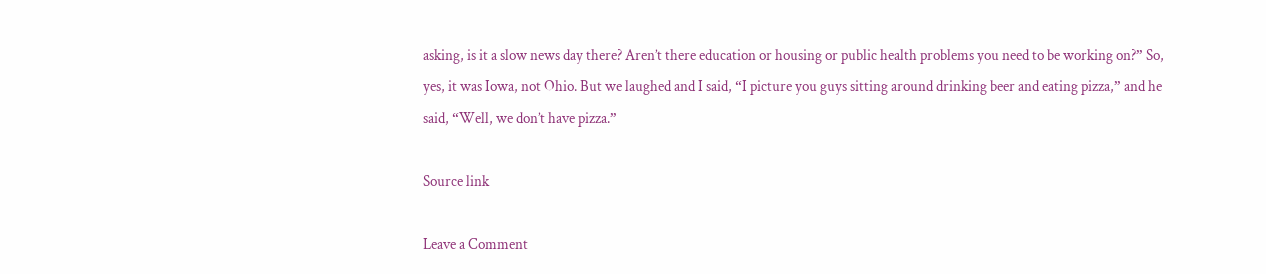asking, is it a slow news day there? Aren’t there education or housing or public health problems you need to be working on?” So, yes, it was Iowa, not Ohio. But we laughed and I said, “I picture you guys sitting around drinking beer and eating pizza,” and he said, “Well, we don’t have pizza.”

Source link

Leave a Comment